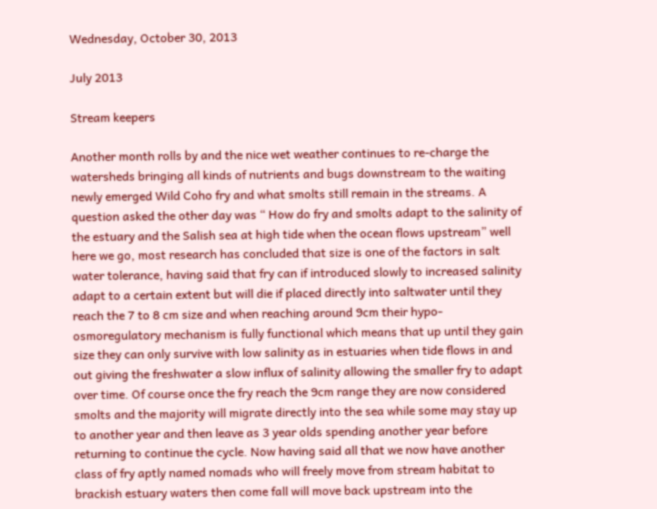Wednesday, October 30, 2013

July 2013

Stream keepers

Another month rolls by and the nice wet weather continues to re-charge the watersheds bringing all kinds of nutrients and bugs downstream to the waiting newly emerged Wild Coho fry and what smolts still remain in the streams. A question asked the other day was “ How do fry and smolts adapt to the salinity of the estuary and the Salish sea at high tide when the ocean flows upstream” well here we go, most research has concluded that size is one of the factors in salt water tolerance, having said that fry can if introduced slowly to increased salinity adapt to a certain extent but will die if placed directly into saltwater until they reach the 7 to 8 cm size and when reaching around 9cm their hypo-osmoregulatory mechanism is fully functional which means that up until they gain size they can only survive with low salinity as in estuaries when tide flows in and out giving the freshwater a slow influx of salinity allowing the smaller fry to adapt over time. Of course once the fry reach the 9cm range they are now considered smolts and the majority will migrate directly into the sea while some may stay up to another year and then leave as 3 year olds spending another year before returning to continue the cycle. Now having said all that we now have another class of fry aptly named nomads who will freely move from stream habitat to brackish estuary waters then come fall will move back upstream into the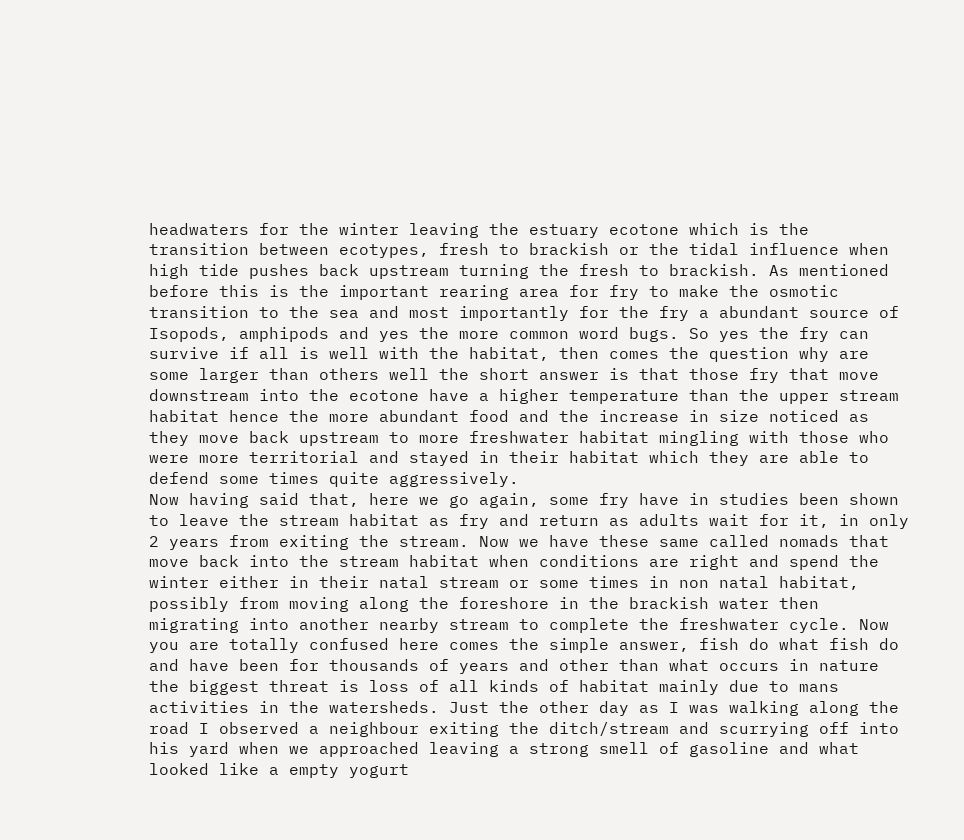headwaters for the winter leaving the estuary ecotone which is the transition between ecotypes, fresh to brackish or the tidal influence when high tide pushes back upstream turning the fresh to brackish. As mentioned before this is the important rearing area for fry to make the osmotic transition to the sea and most importantly for the fry a abundant source of Isopods, amphipods and yes the more common word bugs. So yes the fry can survive if all is well with the habitat, then comes the question why are some larger than others well the short answer is that those fry that move downstream into the ecotone have a higher temperature than the upper stream habitat hence the more abundant food and the increase in size noticed as they move back upstream to more freshwater habitat mingling with those who were more territorial and stayed in their habitat which they are able to defend some times quite aggressively.
Now having said that, here we go again, some fry have in studies been shown to leave the stream habitat as fry and return as adults wait for it, in only 2 years from exiting the stream. Now we have these same called nomads that move back into the stream habitat when conditions are right and spend the winter either in their natal stream or some times in non natal habitat, possibly from moving along the foreshore in the brackish water then migrating into another nearby stream to complete the freshwater cycle. Now you are totally confused here comes the simple answer, fish do what fish do and have been for thousands of years and other than what occurs in nature the biggest threat is loss of all kinds of habitat mainly due to mans activities in the watersheds. Just the other day as I was walking along the road I observed a neighbour exiting the ditch/stream and scurrying off into his yard when we approached leaving a strong smell of gasoline and what looked like a empty yogurt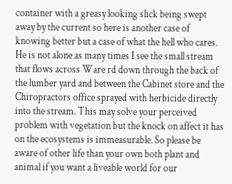container with a greasy looking slick being swept away by the current so here is another case of knowing better but a case of what the hell who cares. He is not alone as many times I see the small stream that flows across Ware rd down through the back of the lumber yard and between the Cabinet store and the Chiropractors office sprayed with herbicide directly into the stream. This may solve your perceived problem with vegetation but the knock on affect it has on the ecosystems is immeasurable. So please be aware of other life than your own both plant and animal if you want a liveable world for our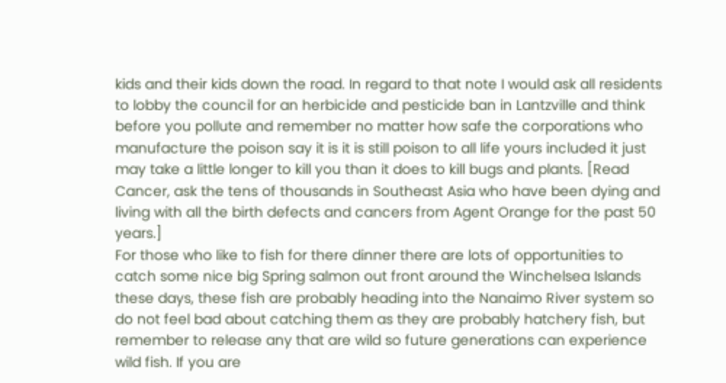kids and their kids down the road. In regard to that note I would ask all residents to lobby the council for an herbicide and pesticide ban in Lantzville and think before you pollute and remember no matter how safe the corporations who manufacture the poison say it is it is still poison to all life yours included it just may take a little longer to kill you than it does to kill bugs and plants. [Read Cancer, ask the tens of thousands in Southeast Asia who have been dying and living with all the birth defects and cancers from Agent Orange for the past 50 years.]
For those who like to fish for there dinner there are lots of opportunities to catch some nice big Spring salmon out front around the Winchelsea Islands these days, these fish are probably heading into the Nanaimo River system so do not feel bad about catching them as they are probably hatchery fish, but remember to release any that are wild so future generations can experience wild fish. If you are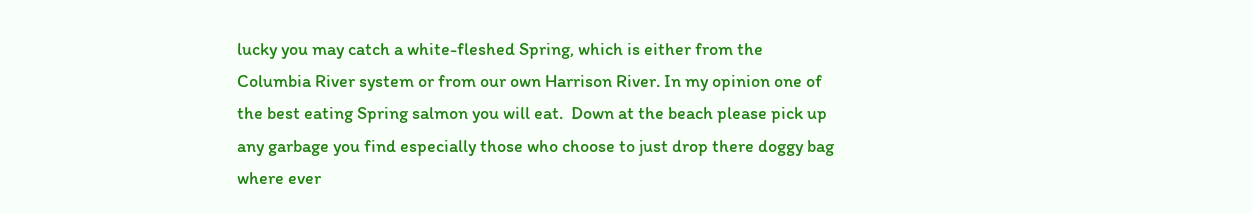lucky you may catch a white-fleshed Spring, which is either from the Columbia River system or from our own Harrison River. In my opinion one of the best eating Spring salmon you will eat.  Down at the beach please pick up any garbage you find especially those who choose to just drop there doggy bag where ever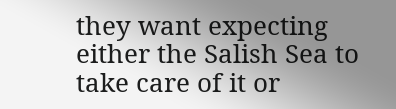they want expecting either the Salish Sea to take care of it or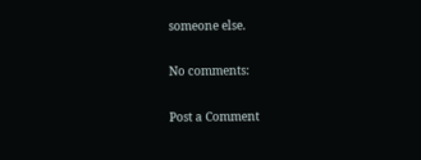someone else.

No comments:

Post a Comment